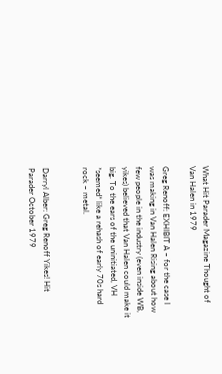What Hit Parader Magazine Thought of Van Halen in 1979

Greg Renoff: EXHIBIT A – for the case I was making in Van Halen Rising about how few people in the industry (even inside WB, yikes) believed that Van Halen could make it big. To the ears of the uninitiated, VH *seemed* like a rehash of early 70s hard rock ~ metal.


Darryl Alber: Greg Renoff Yikes! Hit Parader October 1979